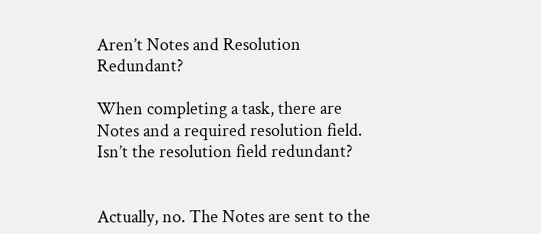Aren’t Notes and Resolution Redundant?

When completing a task, there are Notes and a required resolution field. Isn’t the resolution field redundant?


Actually, no. The Notes are sent to the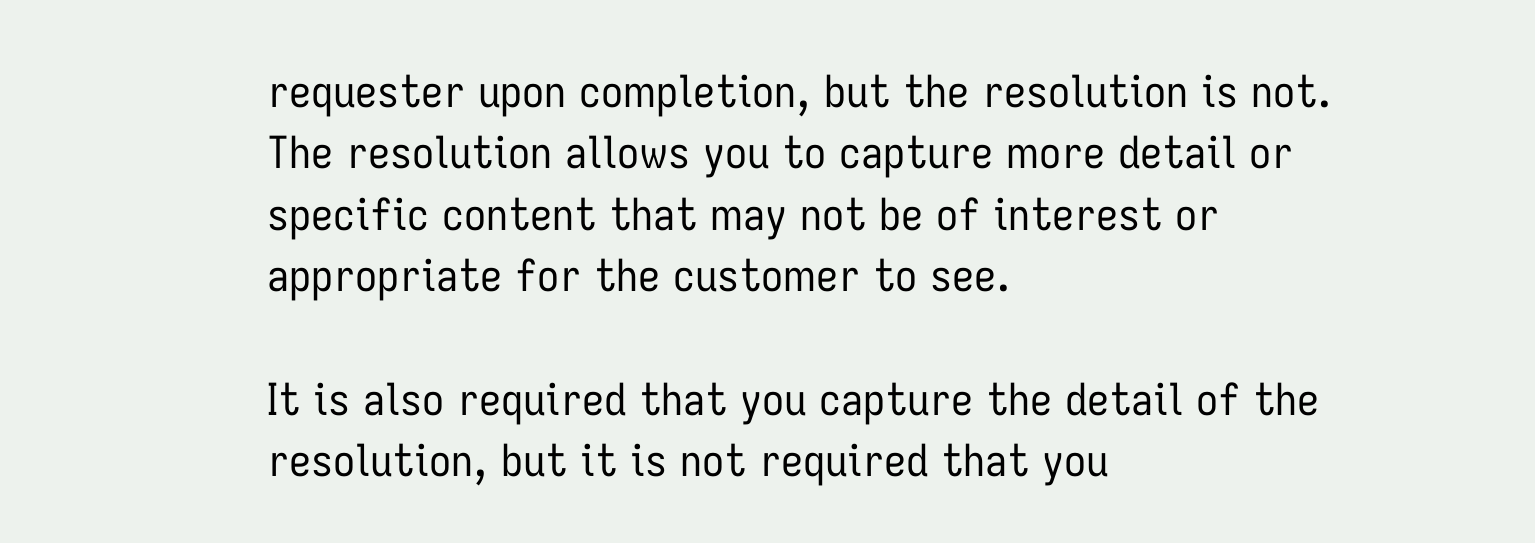requester upon completion, but the resolution is not. The resolution allows you to capture more detail or specific content that may not be of interest or appropriate for the customer to see.

It is also required that you capture the detail of the resolution, but it is not required that you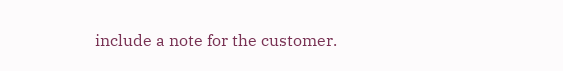include a note for the customer.